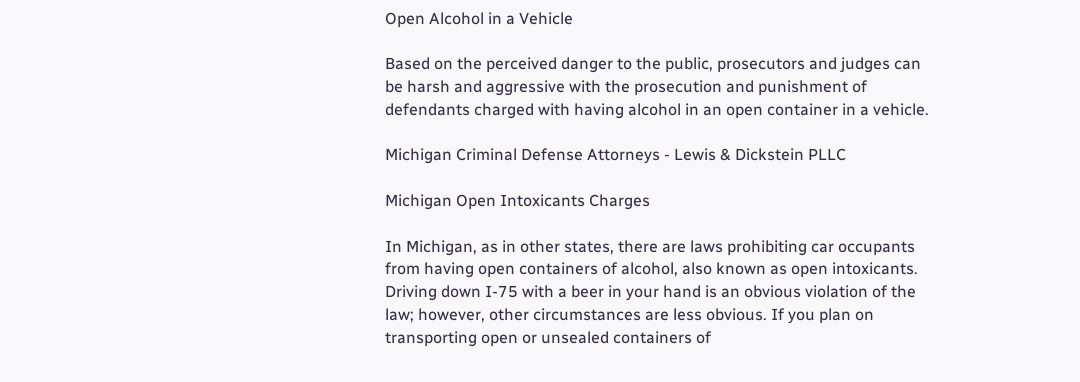Open Alcohol in a Vehicle

Based on the perceived danger to the public, prosecutors and judges can be harsh and aggressive with the prosecution and punishment of defendants charged with having alcohol in an open container in a vehicle.

Michigan Criminal Defense Attorneys - Lewis & Dickstein PLLC

Michigan Open Intoxicants Charges

In Michigan, as in other states, there are laws prohibiting car occupants from having open containers of alcohol, also known as open intoxicants. Driving down I-75 with a beer in your hand is an obvious violation of the law; however, other circumstances are less obvious. If you plan on transporting open or unsealed containers of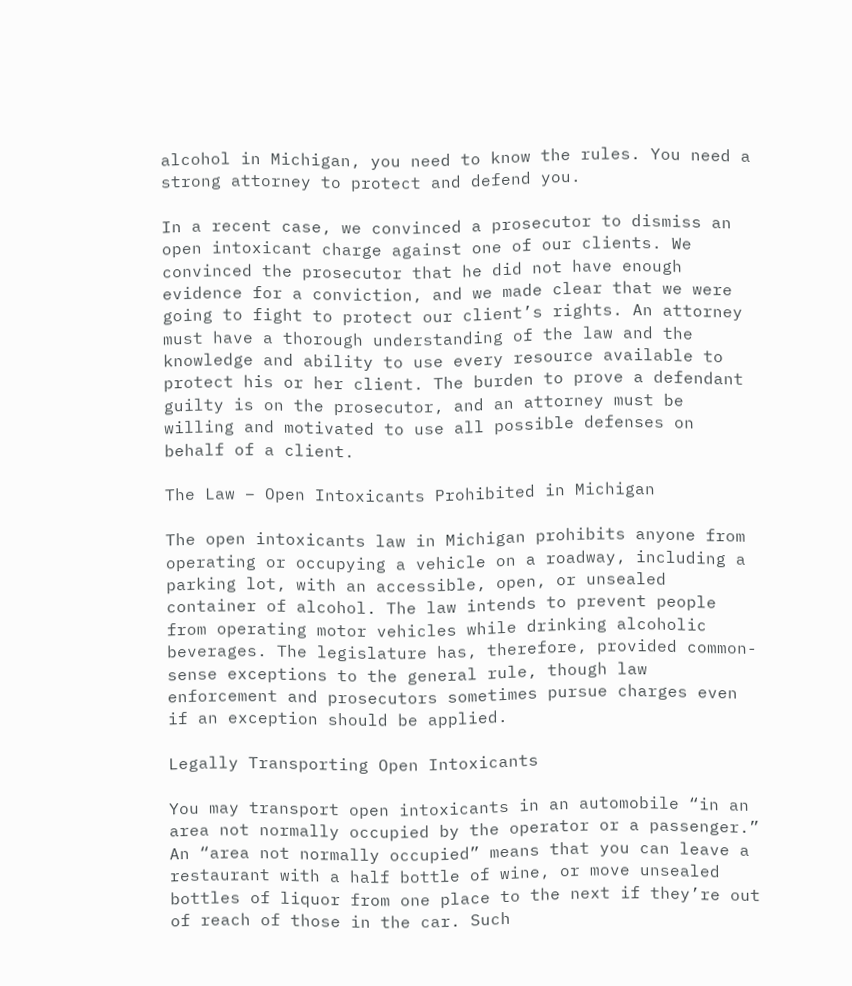alcohol in Michigan, you need to know the rules. You need a strong attorney to protect and defend you.

In a recent case, we convinced a prosecutor to dismiss an open intoxicant charge against one of our clients. We convinced the prosecutor that he did not have enough evidence for a conviction, and we made clear that we were going to fight to protect our client’s rights. An attorney must have a thorough understanding of the law and the knowledge and ability to use every resource available to protect his or her client. The burden to prove a defendant guilty is on the prosecutor, and an attorney must be willing and motivated to use all possible defenses on behalf of a client.

The Law – Open Intoxicants Prohibited in Michigan

The open intoxicants law in Michigan prohibits anyone from operating or occupying a vehicle on a roadway, including a parking lot, with an accessible, open, or unsealed container of alcohol. The law intends to prevent people from operating motor vehicles while drinking alcoholic beverages. The legislature has, therefore, provided common-sense exceptions to the general rule, though law enforcement and prosecutors sometimes pursue charges even if an exception should be applied.

Legally Transporting Open Intoxicants

You may transport open intoxicants in an automobile “in an area not normally occupied by the operator or a passenger.” An “area not normally occupied” means that you can leave a restaurant with a half bottle of wine, or move unsealed bottles of liquor from one place to the next if they’re out of reach of those in the car. Such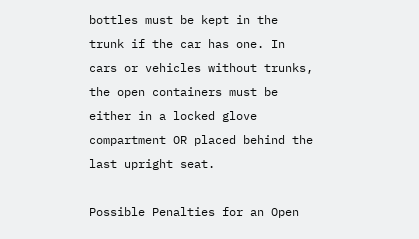bottles must be kept in the trunk if the car has one. In cars or vehicles without trunks, the open containers must be either in a locked glove compartment OR placed behind the last upright seat.

Possible Penalties for an Open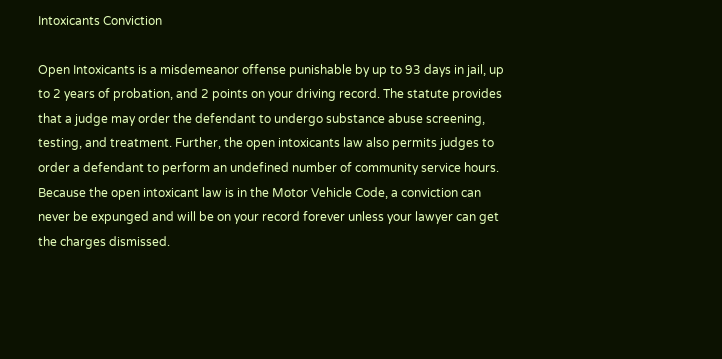Intoxicants Conviction

Open Intoxicants is a misdemeanor offense punishable by up to 93 days in jail, up to 2 years of probation, and 2 points on your driving record. The statute provides that a judge may order the defendant to undergo substance abuse screening, testing, and treatment. Further, the open intoxicants law also permits judges to order a defendant to perform an undefined number of community service hours. Because the open intoxicant law is in the Motor Vehicle Code, a conviction can never be expunged and will be on your record forever unless your lawyer can get the charges dismissed.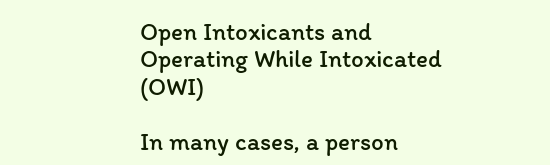Open Intoxicants and Operating While Intoxicated (OWI)

In many cases, a person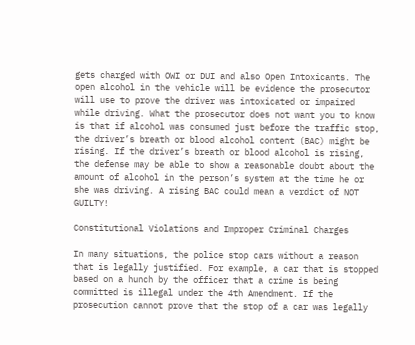gets charged with OWI or DUI and also Open Intoxicants. The open alcohol in the vehicle will be evidence the prosecutor will use to prove the driver was intoxicated or impaired while driving. What the prosecutor does not want you to know is that if alcohol was consumed just before the traffic stop, the driver’s breath or blood alcohol content (BAC) might be rising. If the driver’s breath or blood alcohol is rising, the defense may be able to show a reasonable doubt about the amount of alcohol in the person’s system at the time he or she was driving. A rising BAC could mean a verdict of NOT GUILTY!

Constitutional Violations and Improper Criminal Charges

In many situations, the police stop cars without a reason that is legally justified. For example, a car that is stopped based on a hunch by the officer that a crime is being committed is illegal under the 4th Amendment. If the prosecution cannot prove that the stop of a car was legally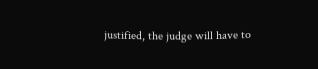justified, the judge will have to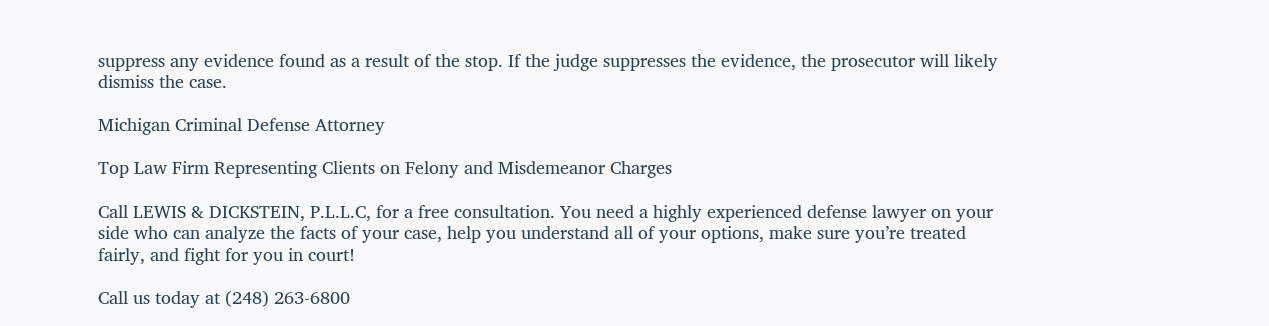suppress any evidence found as a result of the stop. If the judge suppresses the evidence, the prosecutor will likely dismiss the case.

Michigan Criminal Defense Attorney

Top Law Firm Representing Clients on Felony and Misdemeanor Charges

Call LEWIS & DICKSTEIN, P.L.L.C, for a free consultation. You need a highly experienced defense lawyer on your side who can analyze the facts of your case, help you understand all of your options, make sure you’re treated fairly, and fight for you in court!

Call us today at (248) 263-6800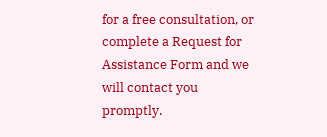for a free consultation, or complete a Request for Assistance Form and we will contact you promptly.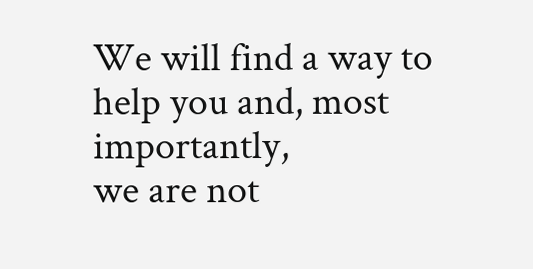We will find a way to help you and, most importantly,
we are not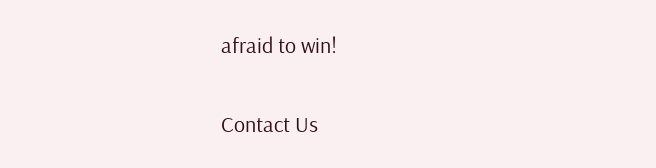afraid to win!

Contact Us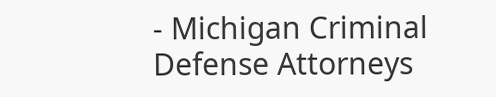- Michigan Criminal Defense Attorneys